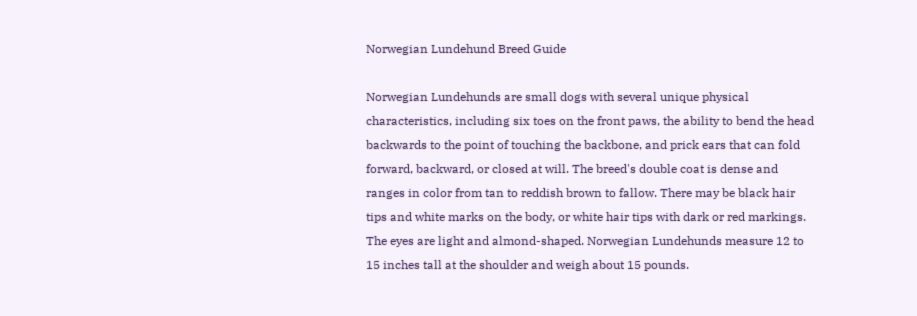Norwegian Lundehund Breed Guide

Norwegian Lundehunds are small dogs with several unique physical characteristics, including six toes on the front paws, the ability to bend the head backwards to the point of touching the backbone, and prick ears that can fold forward, backward, or closed at will. The breed's double coat is dense and ranges in color from tan to reddish brown to fallow. There may be black hair tips and white marks on the body, or white hair tips with dark or red markings. The eyes are light and almond-shaped. Norwegian Lundehunds measure 12 to 15 inches tall at the shoulder and weigh about 15 pounds.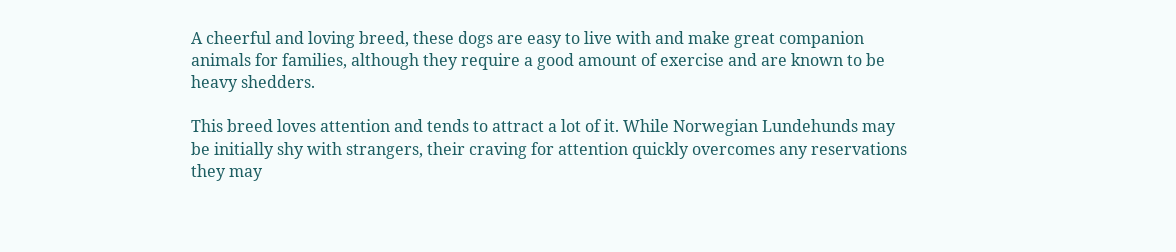A cheerful and loving breed, these dogs are easy to live with and make great companion animals for families, although they require a good amount of exercise and are known to be heavy shedders.

This breed loves attention and tends to attract a lot of it. While Norwegian Lundehunds may be initially shy with strangers, their craving for attention quickly overcomes any reservations they may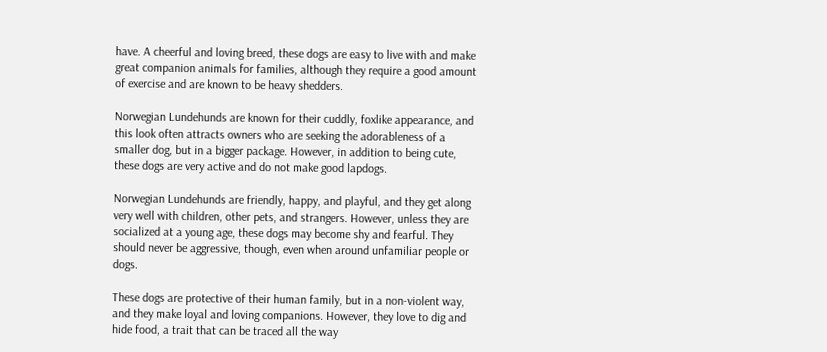have. A cheerful and loving breed, these dogs are easy to live with and make great companion animals for families, although they require a good amount of exercise and are known to be heavy shedders.

Norwegian Lundehunds are known for their cuddly, foxlike appearance, and this look often attracts owners who are seeking the adorableness of a smaller dog, but in a bigger package. However, in addition to being cute, these dogs are very active and do not make good lapdogs.

Norwegian Lundehunds are friendly, happy, and playful, and they get along very well with children, other pets, and strangers. However, unless they are socialized at a young age, these dogs may become shy and fearful. They should never be aggressive, though, even when around unfamiliar people or dogs.

These dogs are protective of their human family, but in a non-violent way, and they make loyal and loving companions. However, they love to dig and hide food, a trait that can be traced all the way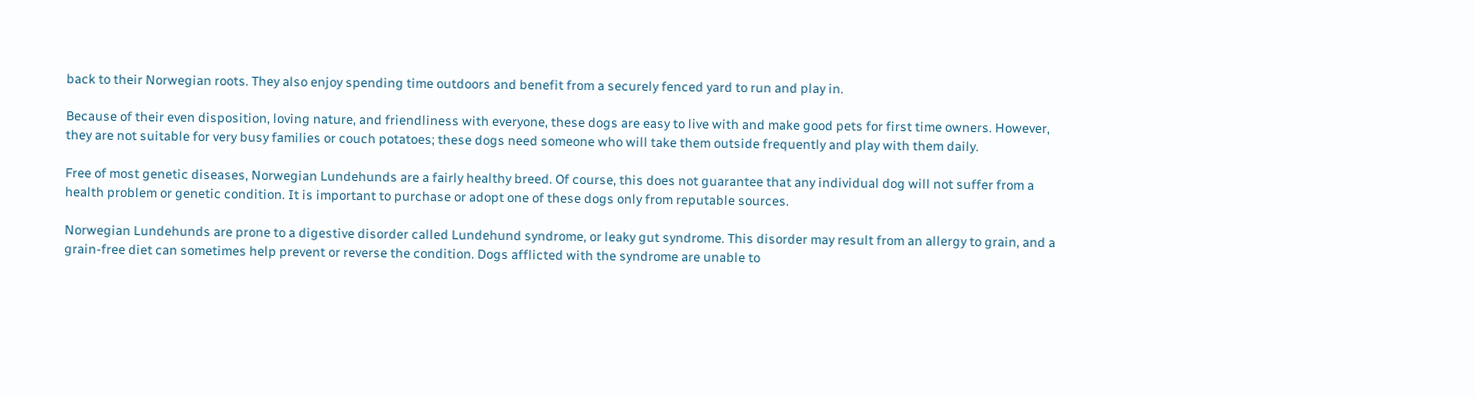back to their Norwegian roots. They also enjoy spending time outdoors and benefit from a securely fenced yard to run and play in.

Because of their even disposition, loving nature, and friendliness with everyone, these dogs are easy to live with and make good pets for first time owners. However, they are not suitable for very busy families or couch potatoes; these dogs need someone who will take them outside frequently and play with them daily.

Free of most genetic diseases, Norwegian Lundehunds are a fairly healthy breed. Of course, this does not guarantee that any individual dog will not suffer from a health problem or genetic condition. It is important to purchase or adopt one of these dogs only from reputable sources.

Norwegian Lundehunds are prone to a digestive disorder called Lundehund syndrome, or leaky gut syndrome. This disorder may result from an allergy to grain, and a grain-free diet can sometimes help prevent or reverse the condition. Dogs afflicted with the syndrome are unable to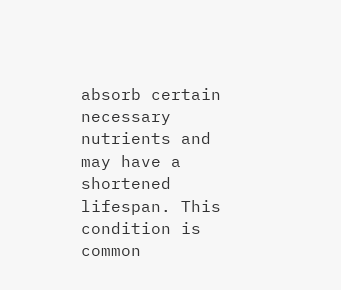absorb certain necessary nutrients and may have a shortened lifespan. This condition is common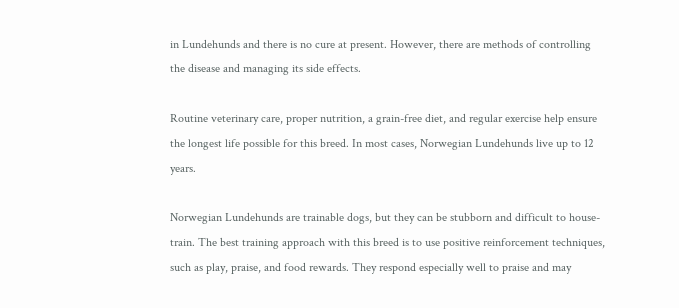in Lundehunds and there is no cure at present. However, there are methods of controlling the disease and managing its side effects.

Routine veterinary care, proper nutrition, a grain-free diet, and regular exercise help ensure the longest life possible for this breed. In most cases, Norwegian Lundehunds live up to 12 years.

Norwegian Lundehunds are trainable dogs, but they can be stubborn and difficult to house-train. The best training approach with this breed is to use positive reinforcement techniques, such as play, praise, and food rewards. They respond especially well to praise and may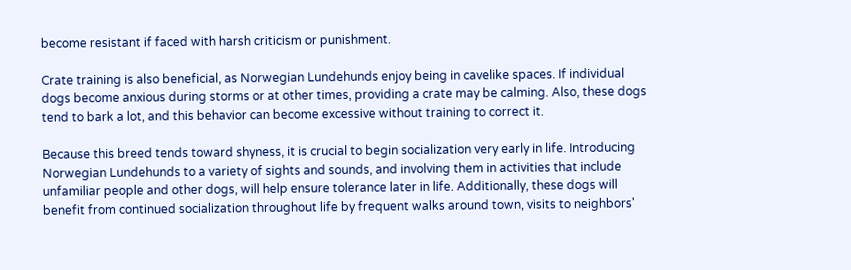become resistant if faced with harsh criticism or punishment.

Crate training is also beneficial, as Norwegian Lundehunds enjoy being in cavelike spaces. If individual dogs become anxious during storms or at other times, providing a crate may be calming. Also, these dogs tend to bark a lot, and this behavior can become excessive without training to correct it.

Because this breed tends toward shyness, it is crucial to begin socialization very early in life. Introducing Norwegian Lundehunds to a variety of sights and sounds, and involving them in activities that include unfamiliar people and other dogs, will help ensure tolerance later in life. Additionally, these dogs will benefit from continued socialization throughout life by frequent walks around town, visits to neighbors'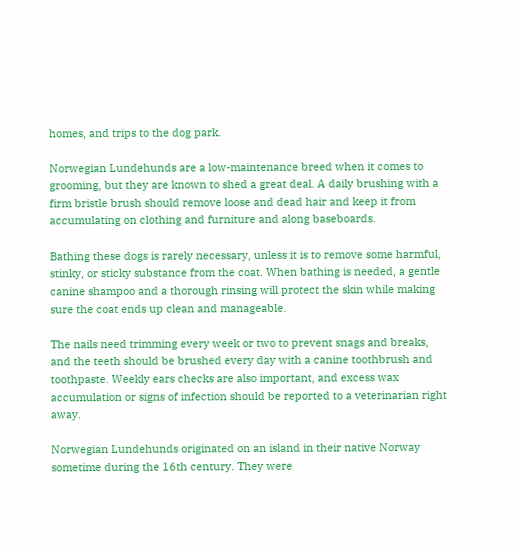homes, and trips to the dog park.

Norwegian Lundehunds are a low-maintenance breed when it comes to grooming, but they are known to shed a great deal. A daily brushing with a firm bristle brush should remove loose and dead hair and keep it from accumulating on clothing and furniture and along baseboards.

Bathing these dogs is rarely necessary, unless it is to remove some harmful, stinky, or sticky substance from the coat. When bathing is needed, a gentle canine shampoo and a thorough rinsing will protect the skin while making sure the coat ends up clean and manageable.

The nails need trimming every week or two to prevent snags and breaks, and the teeth should be brushed every day with a canine toothbrush and toothpaste. Weekly ears checks are also important, and excess wax accumulation or signs of infection should be reported to a veterinarian right away.

Norwegian Lundehunds originated on an island in their native Norway sometime during the 16th century. They were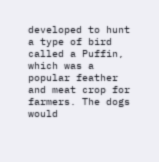developed to hunt a type of bird called a Puffin, which was a popular feather and meat crop for farmers. The dogs would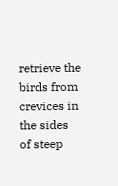retrieve the birds from crevices in the sides of steep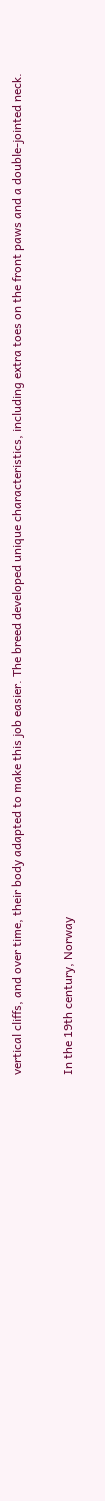vertical cliffs, and over time, their body adapted to make this job easier. The breed developed unique characteristics, including extra toes on the front paws and a double-jointed neck.

In the 19th century, Norway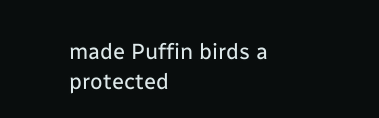made Puffin birds a protected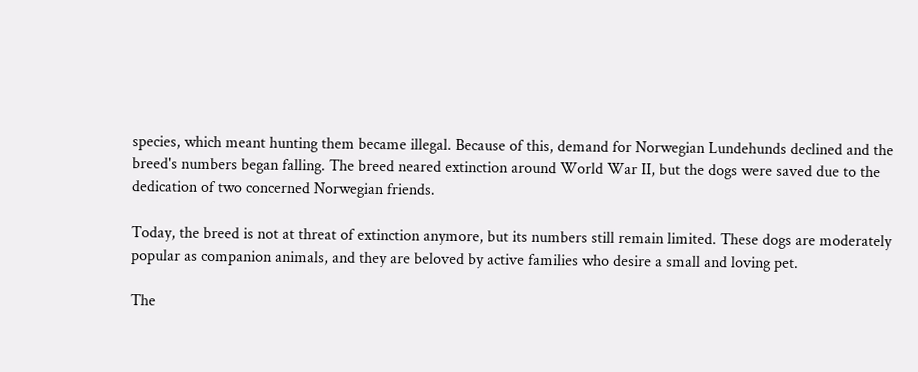species, which meant hunting them became illegal. Because of this, demand for Norwegian Lundehunds declined and the breed's numbers began falling. The breed neared extinction around World War II, but the dogs were saved due to the dedication of two concerned Norwegian friends.

Today, the breed is not at threat of extinction anymore, but its numbers still remain limited. These dogs are moderately popular as companion animals, and they are beloved by active families who desire a small and loving pet.

The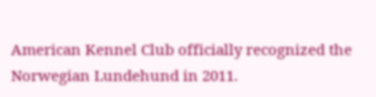American Kennel Club officially recognized the Norwegian Lundehund in 2011.